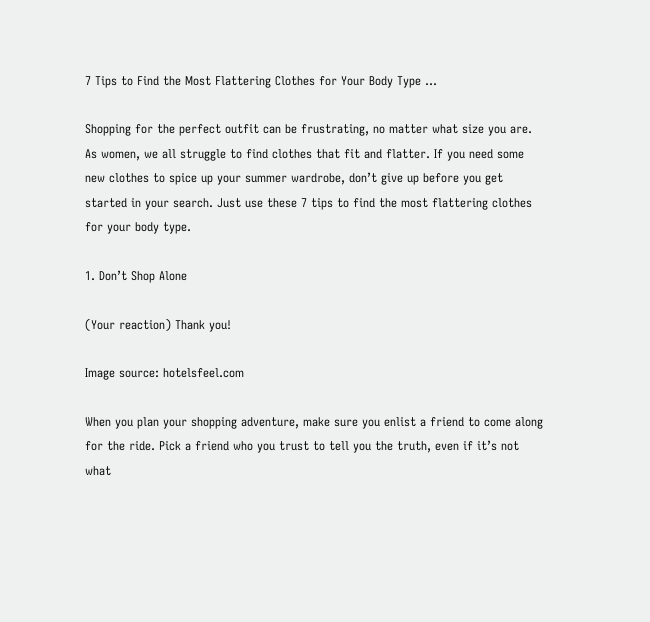7 Tips to Find the Most Flattering Clothes for Your Body Type ...

Shopping for the perfect outfit can be frustrating, no matter what size you are. As women, we all struggle to find clothes that fit and flatter. If you need some new clothes to spice up your summer wardrobe, don’t give up before you get started in your search. Just use these 7 tips to find the most flattering clothes for your body type.

1. Don’t Shop Alone

(Your reaction) Thank you!

Image source: hotelsfeel.com

When you plan your shopping adventure, make sure you enlist a friend to come along for the ride. Pick a friend who you trust to tell you the truth, even if it’s not what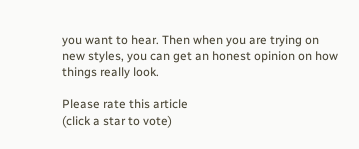you want to hear. Then when you are trying on new styles, you can get an honest opinion on how things really look.

Please rate this article
(click a star to vote)